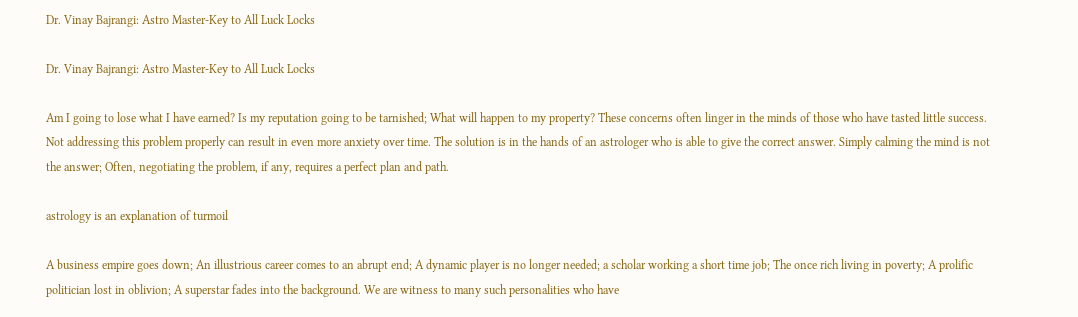Dr. Vinay Bajrangi: Astro Master-Key to All Luck Locks

Dr. Vinay Bajrangi: Astro Master-Key to All Luck Locks

Am I going to lose what I have earned? Is my reputation going to be tarnished; What will happen to my property? These concerns often linger in the minds of those who have tasted little success. Not addressing this problem properly can result in even more anxiety over time. The solution is in the hands of an astrologer who is able to give the correct answer. Simply calming the mind is not the answer; Often, negotiating the problem, if any, requires a perfect plan and path.

astrology is an explanation of turmoil

A business empire goes down; An illustrious career comes to an abrupt end; A dynamic player is no longer needed; a scholar working a short time job; The once rich living in poverty; A prolific politician lost in oblivion; A superstar fades into the background. We are witness to many such personalities who have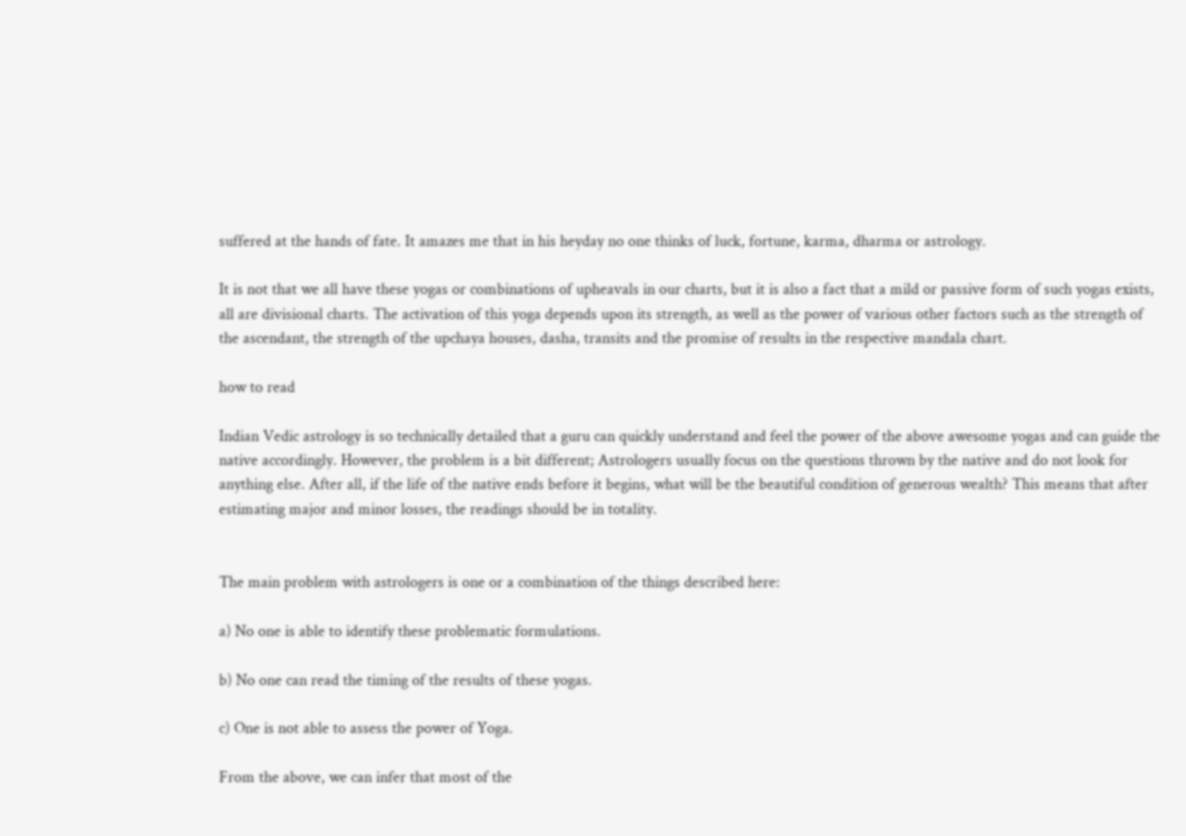suffered at the hands of fate. It amazes me that in his heyday no one thinks of luck, fortune, karma, dharma or astrology.

It is not that we all have these yogas or combinations of upheavals in our charts, but it is also a fact that a mild or passive form of such yogas exists, all are divisional charts. The activation of this yoga depends upon its strength, as well as the power of various other factors such as the strength of the ascendant, the strength of the upchaya houses, dasha, transits and the promise of results in the respective mandala chart.

how to read

Indian Vedic astrology is so technically detailed that a guru can quickly understand and feel the power of the above awesome yogas and can guide the native accordingly. However, the problem is a bit different; Astrologers usually focus on the questions thrown by the native and do not look for anything else. After all, if the life of the native ends before it begins, what will be the beautiful condition of generous wealth? This means that after estimating major and minor losses, the readings should be in totality.


The main problem with astrologers is one or a combination of the things described here:

a) No one is able to identify these problematic formulations.

b) No one can read the timing of the results of these yogas.

c) One is not able to assess the power of Yoga.

From the above, we can infer that most of the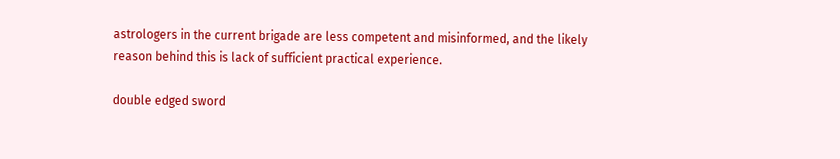astrologers in the current brigade are less competent and misinformed, and the likely reason behind this is lack of sufficient practical experience.

double edged sword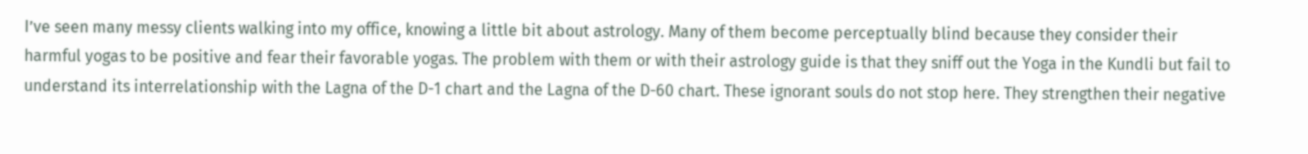I’ve seen many messy clients walking into my office, knowing a little bit about astrology. Many of them become perceptually blind because they consider their harmful yogas to be positive and fear their favorable yogas. The problem with them or with their astrology guide is that they sniff out the Yoga in the Kundli but fail to understand its interrelationship with the Lagna of the D-1 chart and the Lagna of the D-60 chart. These ignorant souls do not stop here. They strengthen their negative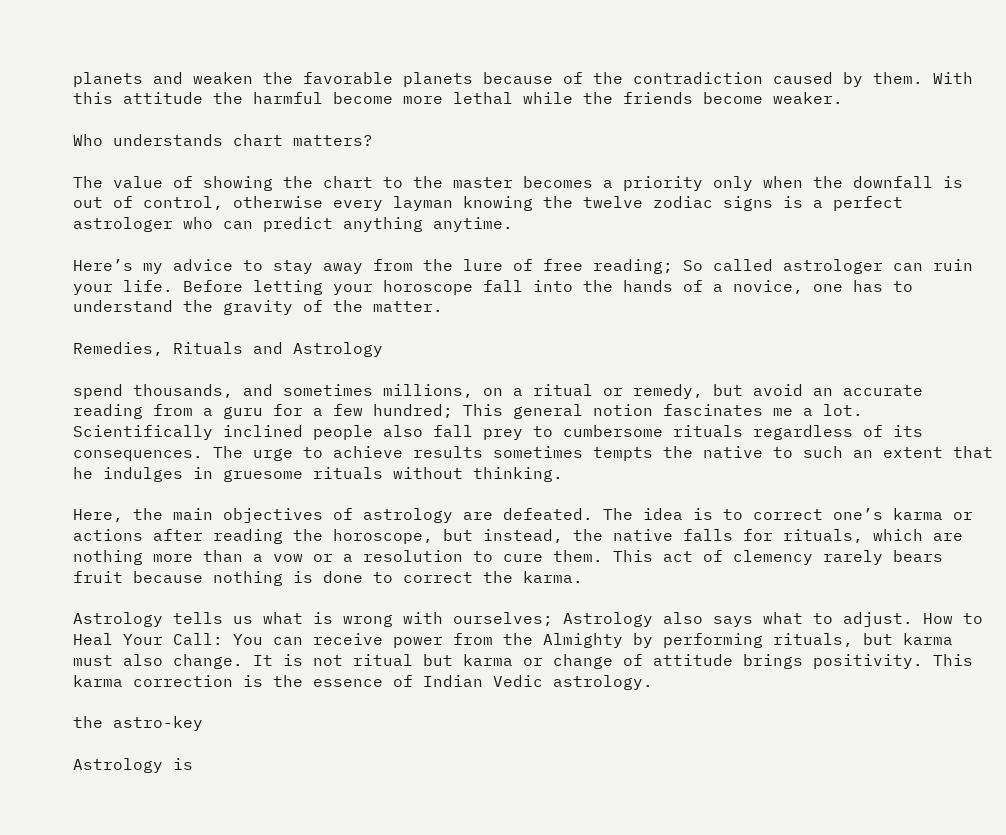planets and weaken the favorable planets because of the contradiction caused by them. With this attitude the harmful become more lethal while the friends become weaker.

Who understands chart matters?

The value of showing the chart to the master becomes a priority only when the downfall is out of control, otherwise every layman knowing the twelve zodiac signs is a perfect astrologer who can predict anything anytime.

Here’s my advice to stay away from the lure of free reading; So called astrologer can ruin your life. Before letting your horoscope fall into the hands of a novice, one has to understand the gravity of the matter.

Remedies, Rituals and Astrology

spend thousands, and sometimes millions, on a ritual or remedy, but avoid an accurate reading from a guru for a few hundred; This general notion fascinates me a lot. Scientifically inclined people also fall prey to cumbersome rituals regardless of its consequences. The urge to achieve results sometimes tempts the native to such an extent that he indulges in gruesome rituals without thinking.

Here, the main objectives of astrology are defeated. The idea is to correct one’s karma or actions after reading the horoscope, but instead, the native falls for rituals, which are nothing more than a vow or a resolution to cure them. This act of clemency rarely bears fruit because nothing is done to correct the karma.

Astrology tells us what is wrong with ourselves; Astrology also says what to adjust. How to Heal Your Call: You can receive power from the Almighty by performing rituals, but karma must also change. It is not ritual but karma or change of attitude brings positivity. This karma correction is the essence of Indian Vedic astrology.

the astro-key

Astrology is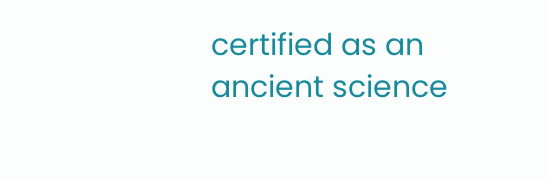certified as an ancient science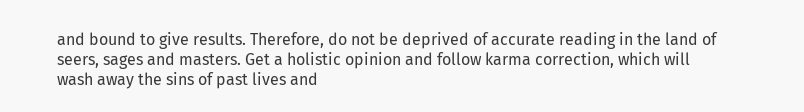and bound to give results. Therefore, do not be deprived of accurate reading in the land of seers, sages and masters. Get a holistic opinion and follow karma correction, which will wash away the sins of past lives and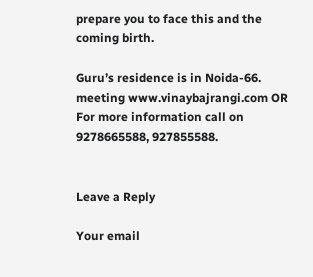prepare you to face this and the coming birth.

Guru’s residence is in Noida-66. meeting www.vinaybajrangi.com OR For more information call on 9278665588, 927855588.


Leave a Reply

Your email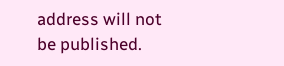address will not be published.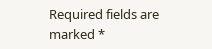Required fields are marked *